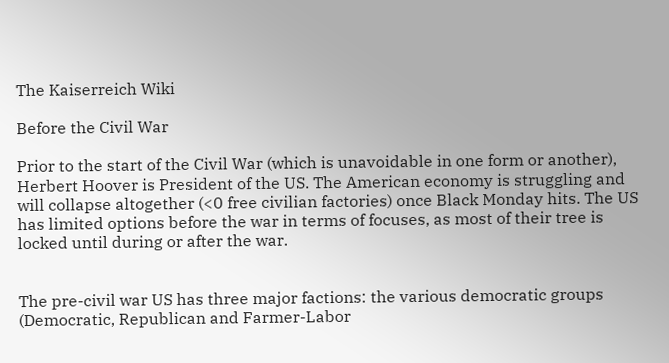The Kaiserreich Wiki

Before the Civil War

Prior to the start of the Civil War (which is unavoidable in one form or another), Herbert Hoover is President of the US. The American economy is struggling and will collapse altogether (<0 free civilian factories) once Black Monday hits. The US has limited options before the war in terms of focuses, as most of their tree is locked until during or after the war.


The pre-civil war US has three major factions: the various democratic groups (Democratic, Republican and Farmer-Labor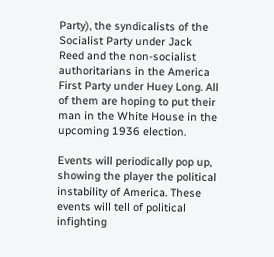Party), the syndicalists of the Socialist Party under Jack Reed and the non-socialist authoritarians in the America First Party under Huey Long. All of them are hoping to put their man in the White House in the upcoming 1936 election.

Events will periodically pop up, showing the player the political instability of America. These events will tell of political infighting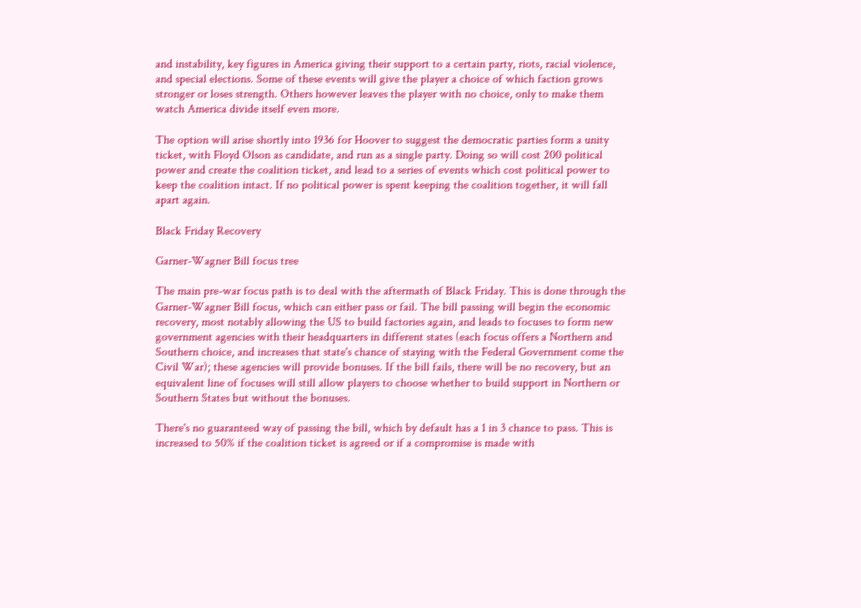and instability, key figures in America giving their support to a certain party, riots, racial violence, and special elections. Some of these events will give the player a choice of which faction grows stronger or loses strength. Others however leaves the player with no choice, only to make them watch America divide itself even more.

The option will arise shortly into 1936 for Hoover to suggest the democratic parties form a unity ticket, with Floyd Olson as candidate, and run as a single party. Doing so will cost 200 political power and create the coalition ticket, and lead to a series of events which cost political power to keep the coalition intact. If no political power is spent keeping the coalition together, it will fall apart again.

Black Friday Recovery

Garner-Wagner Bill focus tree

The main pre-war focus path is to deal with the aftermath of Black Friday. This is done through the Garner-Wagner Bill focus, which can either pass or fail. The bill passing will begin the economic recovery, most notably allowing the US to build factories again, and leads to focuses to form new government agencies with their headquarters in different states (each focus offers a Northern and Southern choice, and increases that state's chance of staying with the Federal Government come the Civil War); these agencies will provide bonuses. If the bill fails, there will be no recovery, but an equivalent line of focuses will still allow players to choose whether to build support in Northern or Southern States but without the bonuses.

There's no guaranteed way of passing the bill, which by default has a 1 in 3 chance to pass. This is increased to 50% if the coalition ticket is agreed or if a compromise is made with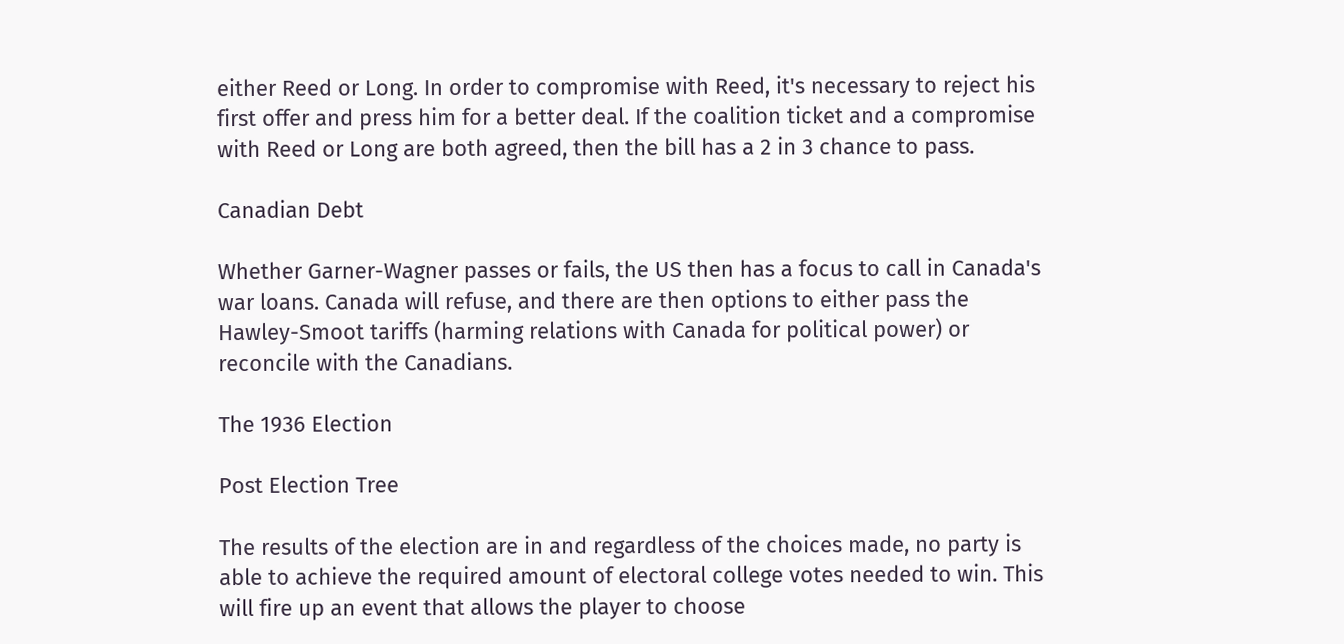either Reed or Long. In order to compromise with Reed, it's necessary to reject his first offer and press him for a better deal. If the coalition ticket and a compromise with Reed or Long are both agreed, then the bill has a 2 in 3 chance to pass.

Canadian Debt

Whether Garner-Wagner passes or fails, the US then has a focus to call in Canada's war loans. Canada will refuse, and there are then options to either pass the Hawley-Smoot tariffs (harming relations with Canada for political power) or reconcile with the Canadians.

The 1936 Election

Post Election Tree

The results of the election are in and regardless of the choices made, no party is able to achieve the required amount of electoral college votes needed to win. This will fire up an event that allows the player to choose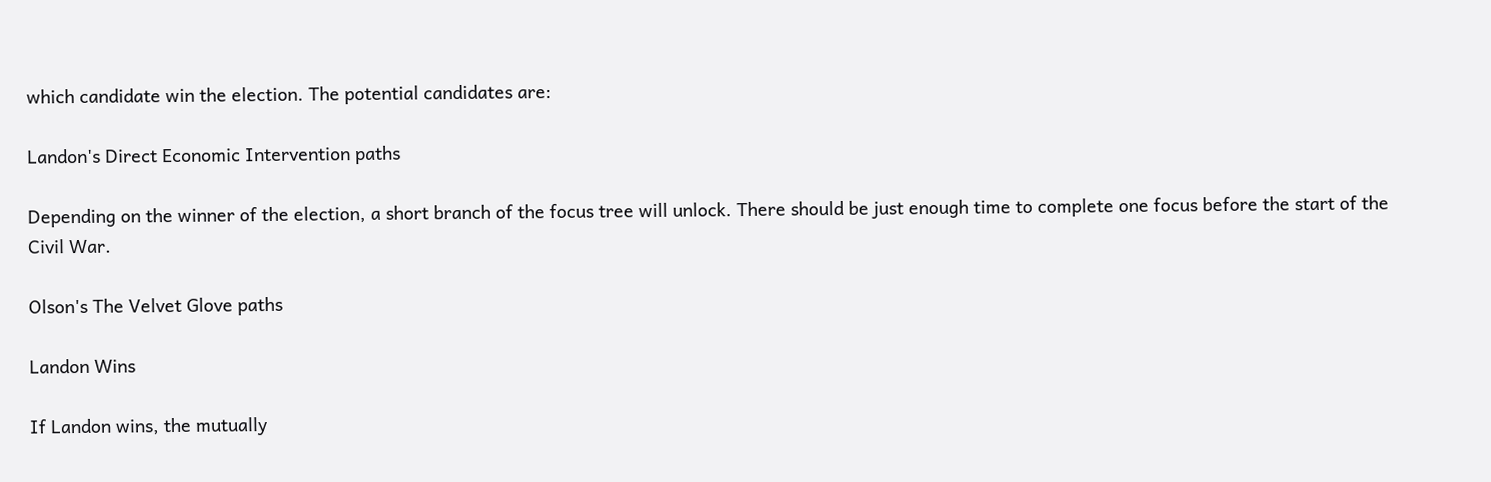which candidate win the election. The potential candidates are:

Landon's Direct Economic Intervention paths

Depending on the winner of the election, a short branch of the focus tree will unlock. There should be just enough time to complete one focus before the start of the Civil War.

Olson's The Velvet Glove paths

Landon Wins

If Landon wins, the mutually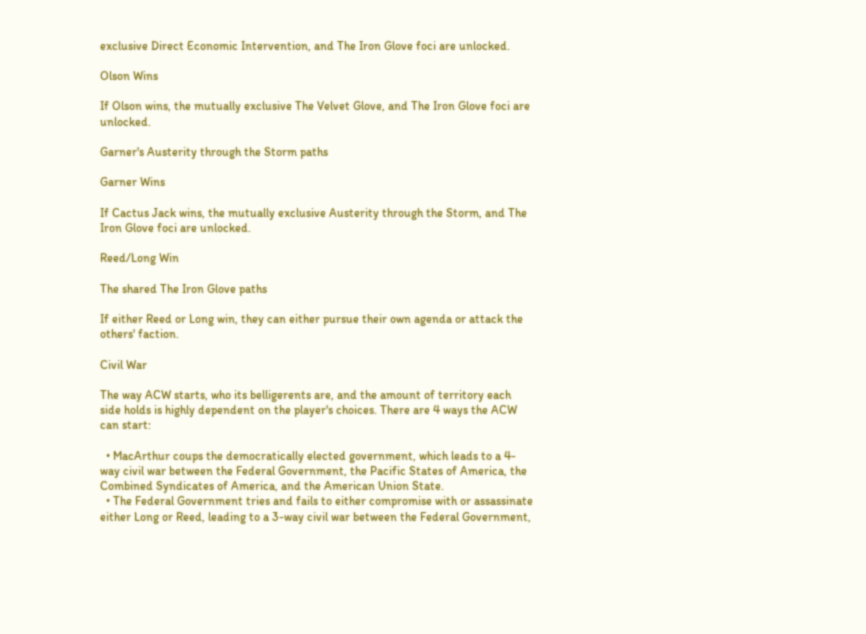exclusive Direct Economic Intervention, and The Iron Glove foci are unlocked.

Olson Wins

If Olson wins, the mutually exclusive The Velvet Glove, and The Iron Glove foci are unlocked.

Garner's Austerity through the Storm paths

Garner Wins

If Cactus Jack wins, the mutually exclusive Austerity through the Storm, and The Iron Glove foci are unlocked.

Reed/Long Win

The shared The Iron Glove paths

If either Reed or Long win, they can either pursue their own agenda or attack the others' faction.

Civil War

The way ACW starts, who its belligerents are, and the amount of territory each side holds is highly dependent on the player's choices. There are 4 ways the ACW can start:

  • MacArthur coups the democratically elected government, which leads to a 4-way civil war between the Federal Government, the Pacific States of America, the Combined Syndicates of America, and the American Union State.
  • The Federal Government tries and fails to either compromise with or assassinate either Long or Reed, leading to a 3-way civil war between the Federal Government,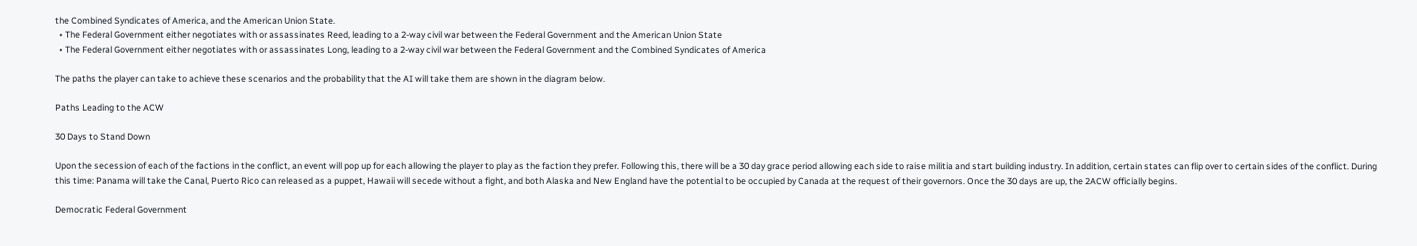the Combined Syndicates of America, and the American Union State.
  • The Federal Government either negotiates with or assassinates Reed, leading to a 2-way civil war between the Federal Government and the American Union State
  • The Federal Government either negotiates with or assassinates Long, leading to a 2-way civil war between the Federal Government and the Combined Syndicates of America

The paths the player can take to achieve these scenarios and the probability that the AI will take them are shown in the diagram below.

Paths Leading to the ACW

30 Days to Stand Down

Upon the secession of each of the factions in the conflict, an event will pop up for each allowing the player to play as the faction they prefer. Following this, there will be a 30 day grace period allowing each side to raise militia and start building industry. In addition, certain states can flip over to certain sides of the conflict. During this time: Panama will take the Canal, Puerto Rico can released as a puppet, Hawaii will secede without a fight, and both Alaska and New England have the potential to be occupied by Canada at the request of their governors. Once the 30 days are up, the 2ACW officially begins.

Democratic Federal Government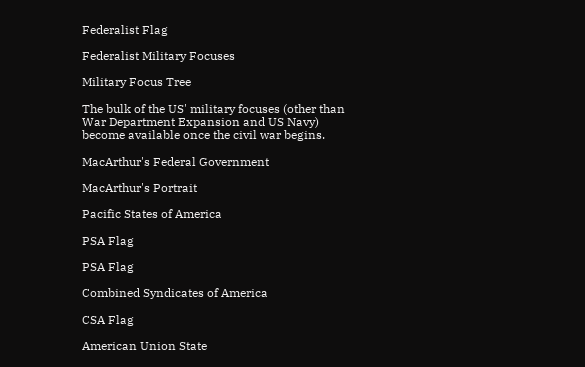Federalist Flag

Federalist Military Focuses

Military Focus Tree

The bulk of the US' military focuses (other than War Department Expansion and US Navy) become available once the civil war begins.

MacArthur's Federal Government

MacArthur's Portrait

Pacific States of America

PSA Flag

PSA Flag

Combined Syndicates of America

CSA Flag

American Union State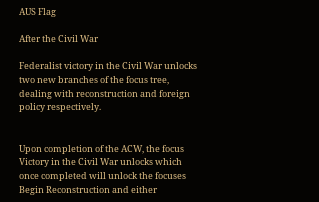AUS Flag

After the Civil War

Federalist victory in the Civil War unlocks two new branches of the focus tree, dealing with reconstruction and foreign policy respectively.


Upon completion of the ACW, the focus Victory in the Civil War unlocks which once completed will unlock the focuses Begin Reconstruction and either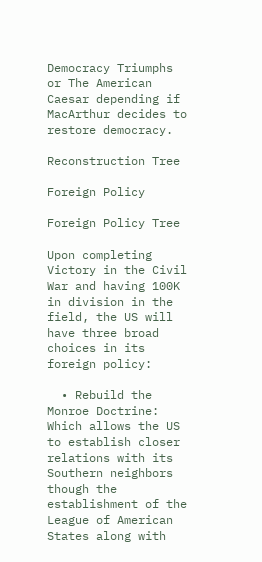Democracy Triumphs or The American Caesar depending if MacArthur decides to restore democracy.

Reconstruction Tree

Foreign Policy

Foreign Policy Tree

Upon completing Victory in the Civil War and having 100K in division in the field, the US will have three broad choices in its foreign policy:

  • Rebuild the Monroe Doctrine: Which allows the US to establish closer relations with its Southern neighbors though the establishment of the League of American States along with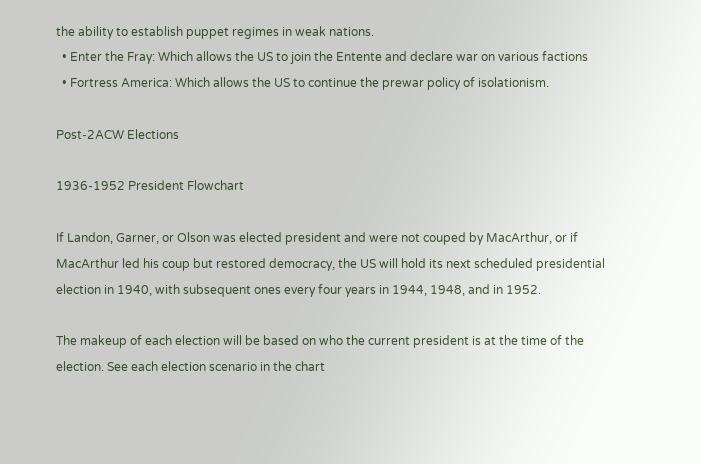the ability to establish puppet regimes in weak nations.
  • Enter the Fray: Which allows the US to join the Entente and declare war on various factions
  • Fortress America: Which allows the US to continue the prewar policy of isolationism.

Post-2ACW Elections

1936-1952 President Flowchart

If Landon, Garner, or Olson was elected president and were not couped by MacArthur, or if MacArthur led his coup but restored democracy, the US will hold its next scheduled presidential election in 1940, with subsequent ones every four years in 1944, 1948, and in 1952.

The makeup of each election will be based on who the current president is at the time of the election. See each election scenario in the chart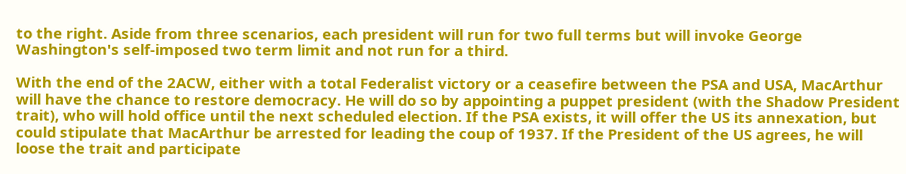to the right. Aside from three scenarios, each president will run for two full terms but will invoke George Washington's self-imposed two term limit and not run for a third.

With the end of the 2ACW, either with a total Federalist victory or a ceasefire between the PSA and USA, MacArthur will have the chance to restore democracy. He will do so by appointing a puppet president (with the Shadow President trait), who will hold office until the next scheduled election. If the PSA exists, it will offer the US its annexation, but could stipulate that MacArthur be arrested for leading the coup of 1937. If the President of the US agrees, he will loose the trait and participate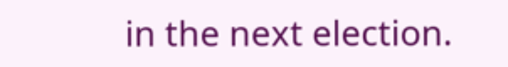in the next election.